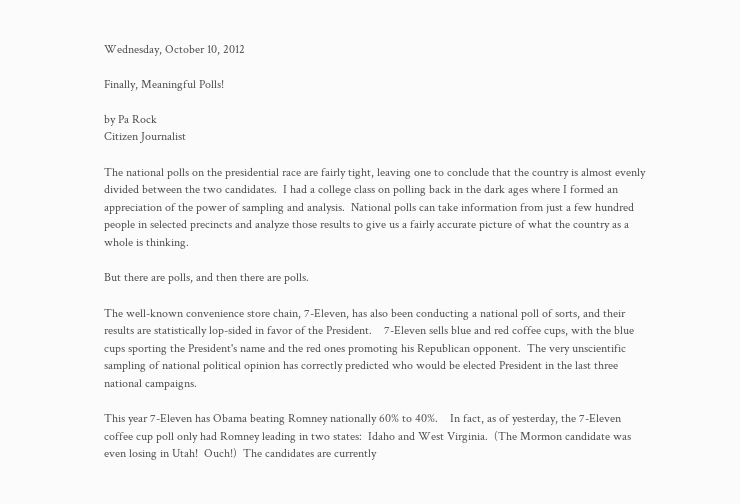Wednesday, October 10, 2012

Finally, Meaningful Polls!

by Pa Rock
Citizen Journalist

The national polls on the presidential race are fairly tight, leaving one to conclude that the country is almost evenly divided between the two candidates.  I had a college class on polling back in the dark ages where I formed an appreciation of the power of sampling and analysis.  National polls can take information from just a few hundred people in selected precincts and analyze those results to give us a fairly accurate picture of what the country as a whole is thinking.

But there are polls, and then there are polls.

The well-known convenience store chain, 7-Eleven, has also been conducting a national poll of sorts, and their results are statistically lop-sided in favor of the President.    7-Eleven sells blue and red coffee cups, with the blue cups sporting the President's name and the red ones promoting his Republican opponent.  The very unscientific sampling of national political opinion has correctly predicted who would be elected President in the last three national campaigns.

This year 7-Eleven has Obama beating Romney nationally 60% to 40%.    In fact, as of yesterday, the 7-Eleven coffee cup poll only had Romney leading in two states:  Idaho and West Virginia.  (The Mormon candidate was even losing in Utah!  Ouch!)  The candidates are currently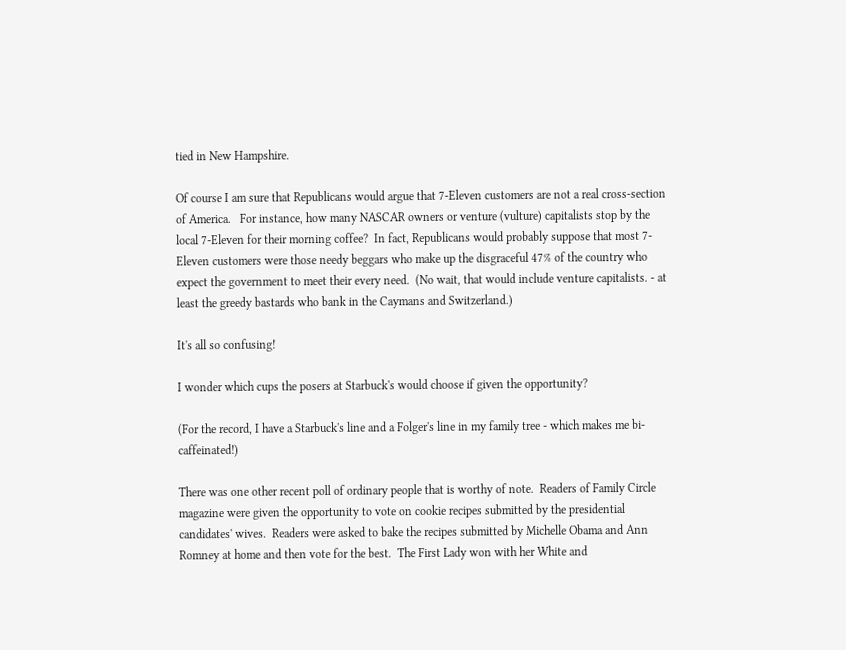tied in New Hampshire.

Of course I am sure that Republicans would argue that 7-Eleven customers are not a real cross-section of America.   For instance, how many NASCAR owners or venture (vulture) capitalists stop by the local 7-Eleven for their morning coffee?  In fact, Republicans would probably suppose that most 7-Eleven customers were those needy beggars who make up the disgraceful 47% of the country who expect the government to meet their every need.  (No wait, that would include venture capitalists. - at least the greedy bastards who bank in the Caymans and Switzerland.)

It's all so confusing!

I wonder which cups the posers at Starbuck's would choose if given the opportunity?

(For the record, I have a Starbuck's line and a Folger's line in my family tree - which makes me bi-caffeinated!)

There was one other recent poll of ordinary people that is worthy of note.  Readers of Family Circle magazine were given the opportunity to vote on cookie recipes submitted by the presidential candidates' wives.  Readers were asked to bake the recipes submitted by Michelle Obama and Ann Romney at home and then vote for the best.  The First Lady won with her White and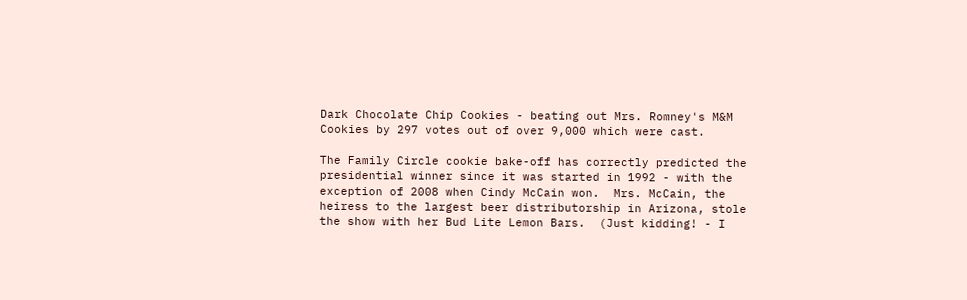Dark Chocolate Chip Cookies - beating out Mrs. Romney's M&M Cookies by 297 votes out of over 9,000 which were cast.

The Family Circle cookie bake-off has correctly predicted the presidential winner since it was started in 1992 - with the exception of 2008 when Cindy McCain won.  Mrs. McCain, the heiress to the largest beer distributorship in Arizona, stole the show with her Bud Lite Lemon Bars.  (Just kidding! - I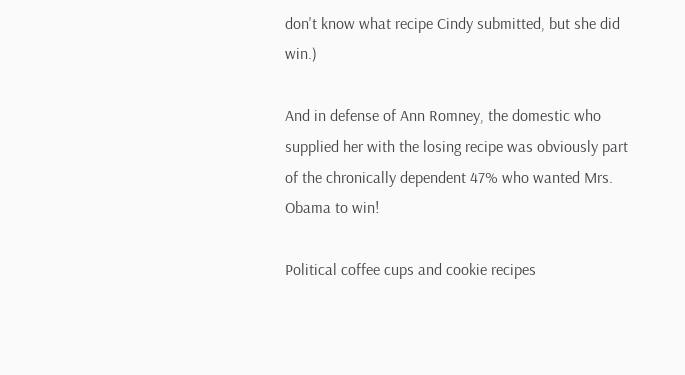don't know what recipe Cindy submitted, but she did win.)

And in defense of Ann Romney, the domestic who supplied her with the losing recipe was obviously part of the chronically dependent 47% who wanted Mrs. Obama to win!

Political coffee cups and cookie recipes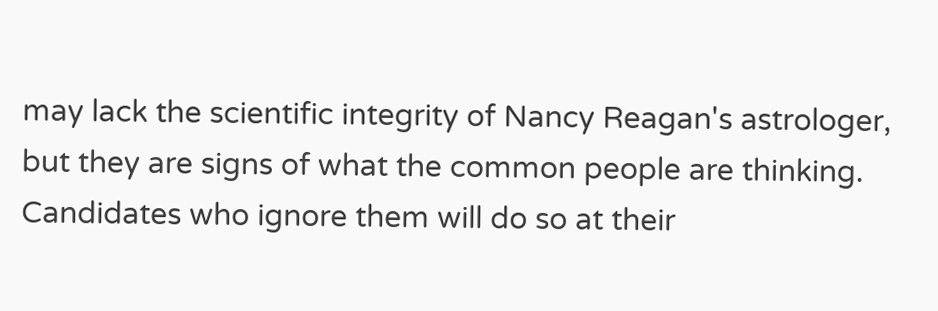may lack the scientific integrity of Nancy Reagan's astrologer, but they are signs of what the common people are thinking.   Candidates who ignore them will do so at their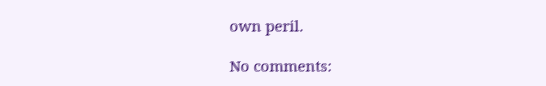own peril.

No comments: